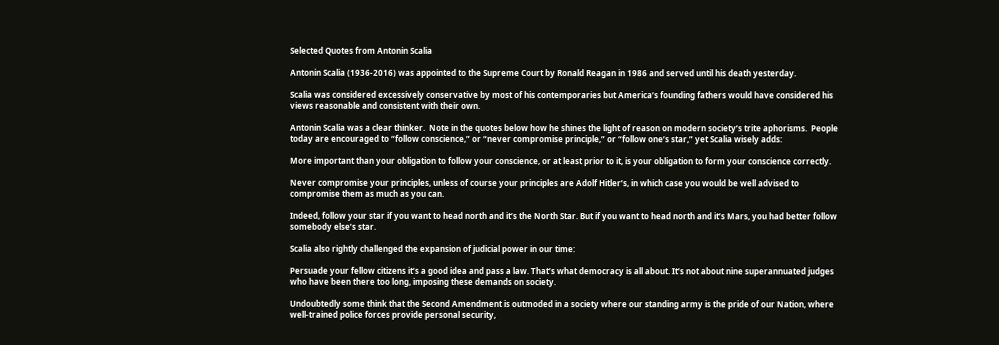Selected Quotes from Antonin Scalia

Antonin Scalia (1936-2016) was appointed to the Supreme Court by Ronald Reagan in 1986 and served until his death yesterday.

Scalia was considered excessively conservative by most of his contemporaries but America’s founding fathers would have considered his views reasonable and consistent with their own.

Antonin Scalia was a clear thinker.  Note in the quotes below how he shines the light of reason on modern society’s trite aphorisms.  People today are encouraged to “follow conscience,” or “never compromise principle,” or “follow one’s star,” yet Scalia wisely adds:

More important than your obligation to follow your conscience, or at least prior to it, is your obligation to form your conscience correctly.

Never compromise your principles, unless of course your principles are Adolf Hitler’s, in which case you would be well advised to compromise them as much as you can.

Indeed, follow your star if you want to head north and it’s the North Star. But if you want to head north and it’s Mars, you had better follow somebody else’s star.

Scalia also rightly challenged the expansion of judicial power in our time:

Persuade your fellow citizens it’s a good idea and pass a law. That’s what democracy is all about. It’s not about nine superannuated judges who have been there too long, imposing these demands on society.

Undoubtedly some think that the Second Amendment is outmoded in a society where our standing army is the pride of our Nation, where well-trained police forces provide personal security,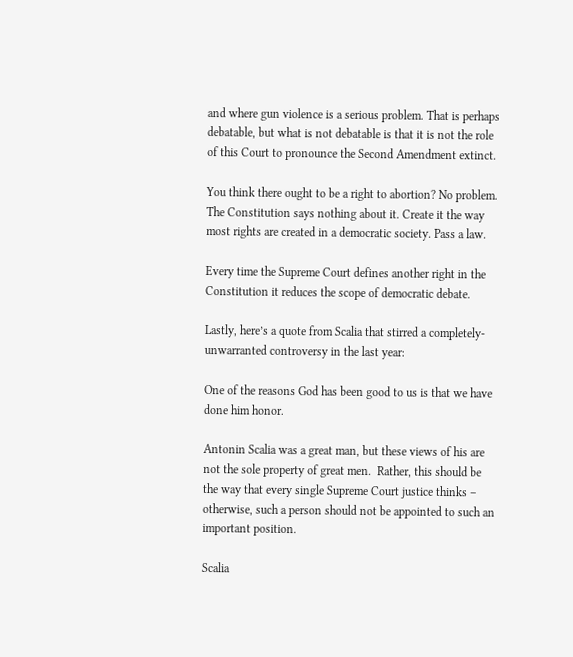and where gun violence is a serious problem. That is perhaps debatable, but what is not debatable is that it is not the role of this Court to pronounce the Second Amendment extinct.

You think there ought to be a right to abortion? No problem. The Constitution says nothing about it. Create it the way most rights are created in a democratic society. Pass a law.

Every time the Supreme Court defines another right in the Constitution it reduces the scope of democratic debate.

Lastly, here’s a quote from Scalia that stirred a completely-unwarranted controversy in the last year:

One of the reasons God has been good to us is that we have done him honor.

Antonin Scalia was a great man, but these views of his are not the sole property of great men.  Rather, this should be the way that every single Supreme Court justice thinks – otherwise, such a person should not be appointed to such an important position.

Scalia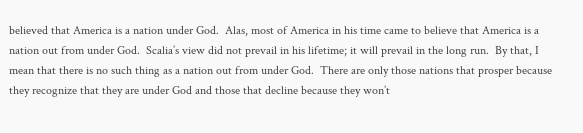believed that America is a nation under God.  Alas, most of America in his time came to believe that America is a nation out from under God.  Scalia’s view did not prevail in his lifetime; it will prevail in the long run.  By that, I mean that there is no such thing as a nation out from under God.  There are only those nations that prosper because they recognize that they are under God and those that decline because they won’t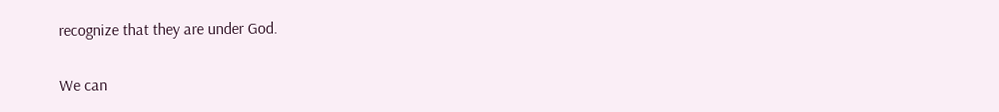recognize that they are under God.

We can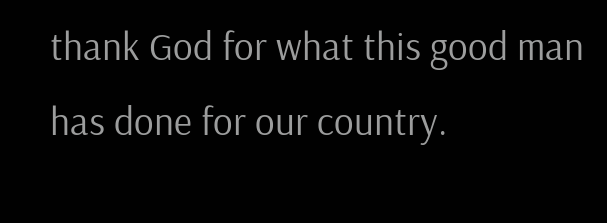thank God for what this good man has done for our country.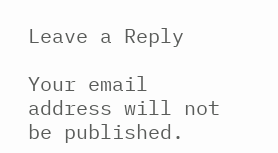Leave a Reply

Your email address will not be published.